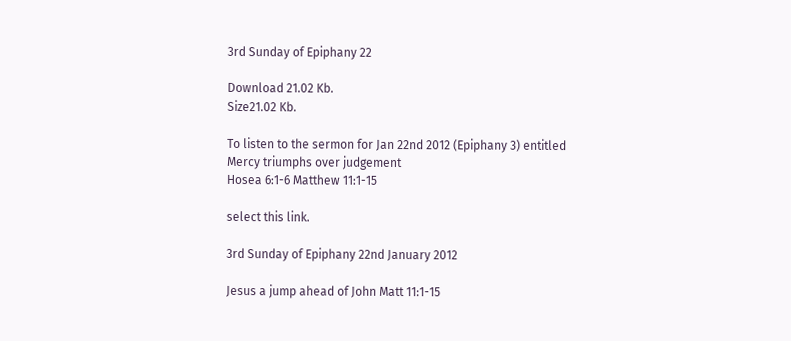3rd Sunday of Epiphany 22

Download 21.02 Kb.
Size21.02 Kb.

To listen to the sermon for Jan 22nd 2012 (Epiphany 3) entitled
Mercy triumphs over judgement
Hosea 6:1-6 Matthew 11:1-15

select this link.

3rd Sunday of Epiphany 22nd January 2012

Jesus a jump ahead of John Matt 11:1-15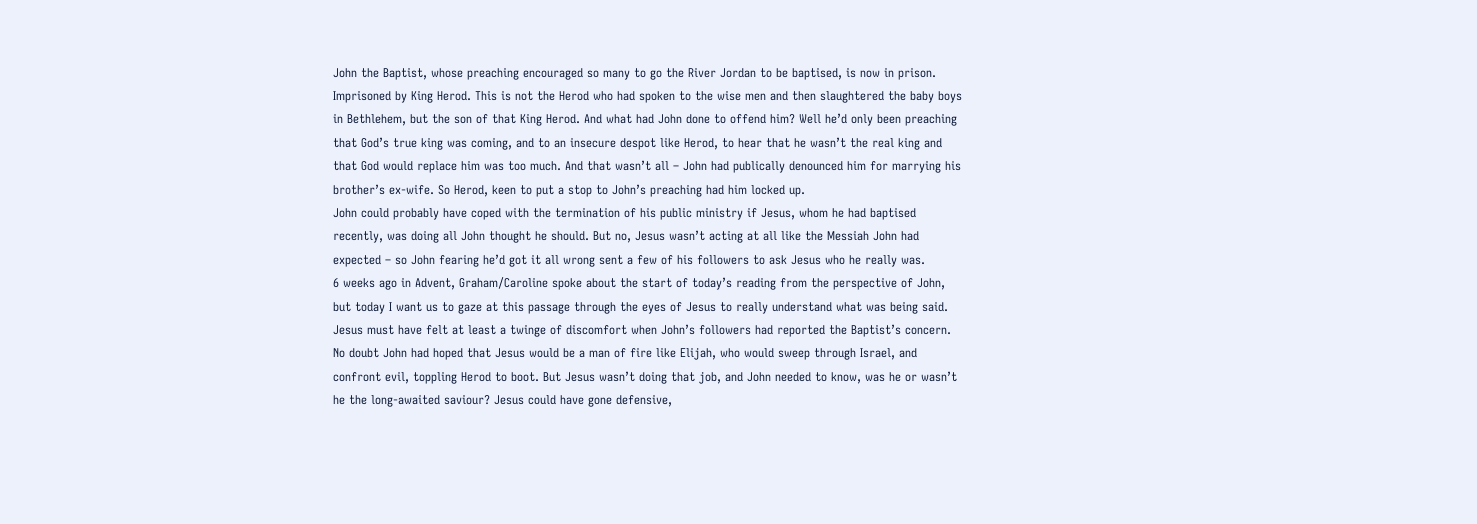John the Baptist, whose preaching encouraged so many to go the River Jordan to be baptised, is now in prison. Imprisoned by King Herod. This is not the Herod who had spoken to the wise men and then slaughtered the baby boys in Bethlehem, but the son of that King Herod. And what had John done to offend him? Well he’d only been preaching that God’s true king was coming, and to an insecure despot like Herod, to hear that he wasn’t the real king and that God would replace him was too much. And that wasn’t all – John had publically denounced him for marrying his brother’s ex-wife. So Herod, keen to put a stop to John’s preaching had him locked up.
John could probably have coped with the termination of his public ministry if Jesus, whom he had baptised recently, was doing all John thought he should. But no, Jesus wasn’t acting at all like the Messiah John had expected – so John fearing he’d got it all wrong sent a few of his followers to ask Jesus who he really was.
6 weeks ago in Advent, Graham/Caroline spoke about the start of today’s reading from the perspective of John, but today I want us to gaze at this passage through the eyes of Jesus to really understand what was being said.
Jesus must have felt at least a twinge of discomfort when John’s followers had reported the Baptist’s concern. No doubt John had hoped that Jesus would be a man of fire like Elijah, who would sweep through Israel, and confront evil, toppling Herod to boot. But Jesus wasn’t doing that job, and John needed to know, was he or wasn’t he the long-awaited saviour? Jesus could have gone defensive,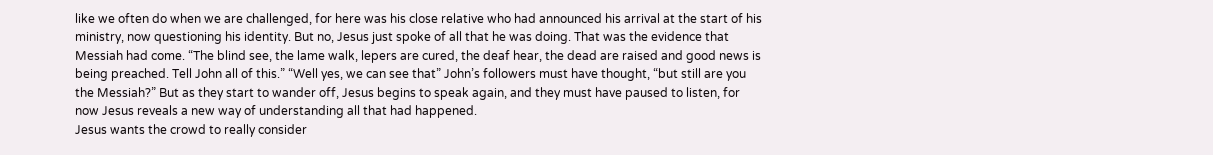like we often do when we are challenged, for here was his close relative who had announced his arrival at the start of his ministry, now questioning his identity. But no, Jesus just spoke of all that he was doing. That was the evidence that Messiah had come. “The blind see, the lame walk, lepers are cured, the deaf hear, the dead are raised and good news is being preached. Tell John all of this.” “Well yes, we can see that” John’s followers must have thought, “but still are you the Messiah?” But as they start to wander off, Jesus begins to speak again, and they must have paused to listen, for now Jesus reveals a new way of understanding all that had happened.
Jesus wants the crowd to really consider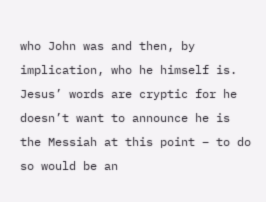who John was and then, by implication, who he himself is. Jesus’ words are cryptic for he doesn’t want to announce he is the Messiah at this point – to do so would be an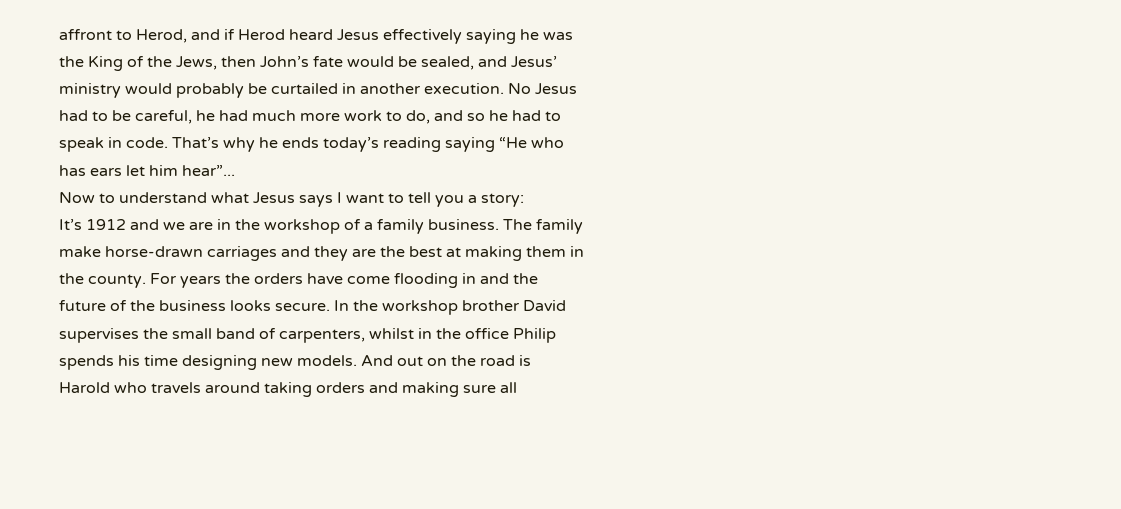affront to Herod, and if Herod heard Jesus effectively saying he was the King of the Jews, then John’s fate would be sealed, and Jesus’ ministry would probably be curtailed in another execution. No Jesus had to be careful, he had much more work to do, and so he had to speak in code. That’s why he ends today’s reading saying “He who has ears let him hear”...
Now to understand what Jesus says I want to tell you a story:
It’s 1912 and we are in the workshop of a family business. The family make horse-drawn carriages and they are the best at making them in the county. For years the orders have come flooding in and the future of the business looks secure. In the workshop brother David supervises the small band of carpenters, whilst in the office Philip spends his time designing new models. And out on the road is Harold who travels around taking orders and making sure all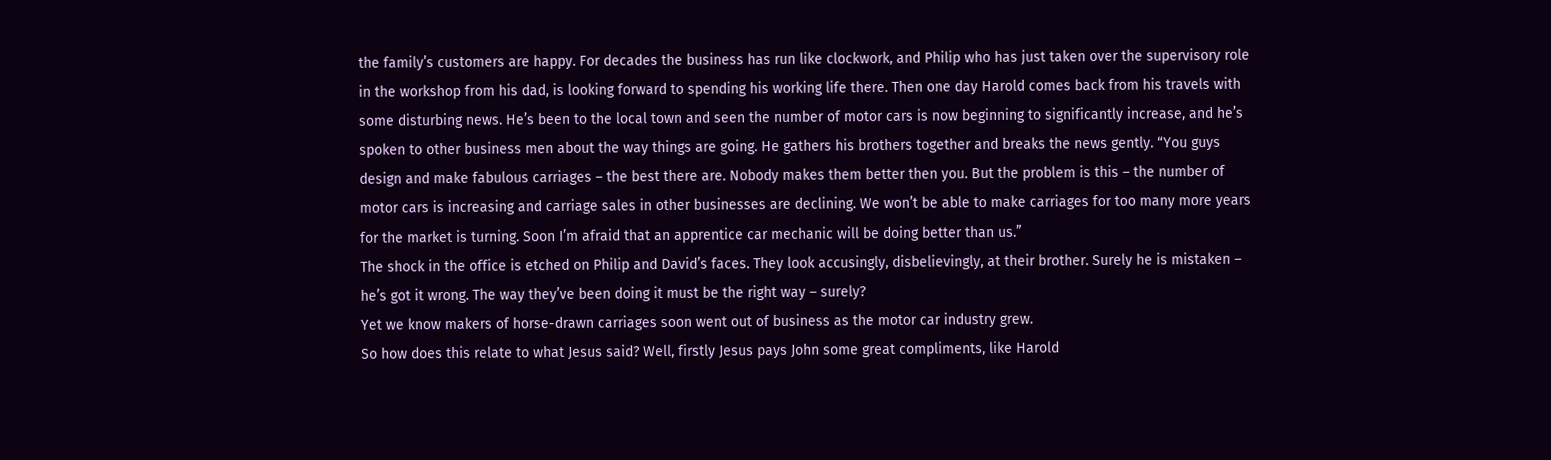the family’s customers are happy. For decades the business has run like clockwork, and Philip who has just taken over the supervisory role in the workshop from his dad, is looking forward to spending his working life there. Then one day Harold comes back from his travels with some disturbing news. He’s been to the local town and seen the number of motor cars is now beginning to significantly increase, and he’s spoken to other business men about the way things are going. He gathers his brothers together and breaks the news gently. “You guys design and make fabulous carriages – the best there are. Nobody makes them better then you. But the problem is this – the number of motor cars is increasing and carriage sales in other businesses are declining. We won’t be able to make carriages for too many more years for the market is turning. Soon I’m afraid that an apprentice car mechanic will be doing better than us.”
The shock in the office is etched on Philip and David’s faces. They look accusingly, disbelievingly, at their brother. Surely he is mistaken – he’s got it wrong. The way they’ve been doing it must be the right way – surely?
Yet we know makers of horse-drawn carriages soon went out of business as the motor car industry grew.
So how does this relate to what Jesus said? Well, firstly Jesus pays John some great compliments, like Harold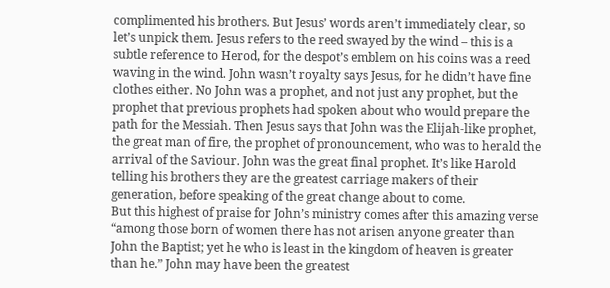complimented his brothers. But Jesus’ words aren’t immediately clear, so let’s unpick them. Jesus refers to the reed swayed by the wind – this is a subtle reference to Herod, for the despot’s emblem on his coins was a reed waving in the wind. John wasn’t royalty says Jesus, for he didn’t have fine clothes either. No John was a prophet, and not just any prophet, but the prophet that previous prophets had spoken about who would prepare the path for the Messiah. Then Jesus says that John was the Elijah-like prophet, the great man of fire, the prophet of pronouncement, who was to herald the arrival of the Saviour. John was the great final prophet. It’s like Harold telling his brothers they are the greatest carriage makers of their generation, before speaking of the great change about to come.
But this highest of praise for John’s ministry comes after this amazing verse “among those born of women there has not arisen anyone greater than John the Baptist; yet he who is least in the kingdom of heaven is greater than he.” John may have been the greatest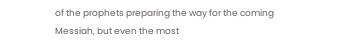of the prophets preparing the way for the coming Messiah, but even the most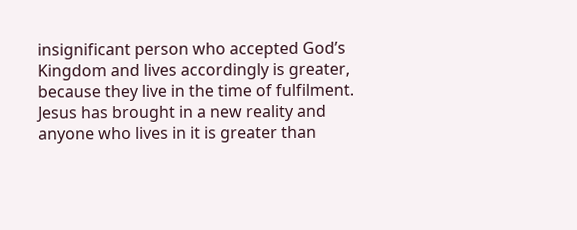insignificant person who accepted God’s Kingdom and lives accordingly is greater, because they live in the time of fulfilment. Jesus has brought in a new reality and anyone who lives in it is greater than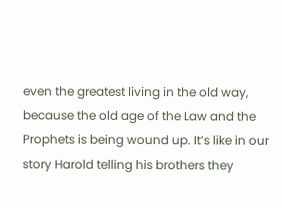even the greatest living in the old way, because the old age of the Law and the Prophets is being wound up. It’s like in our story Harold telling his brothers they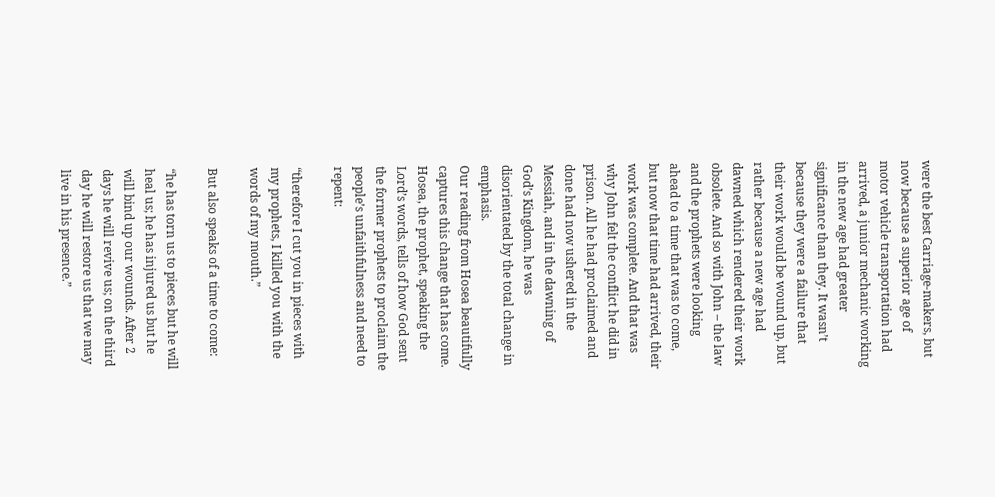were the best Carriage-makers, but now because a superior age of motor vehicle transportation had arrived, a junior mechanic working in the new age had greater significance than they. It wasn’t because they were a failure that their work would be wound up, but rather because a new age had dawned which rendered their work obsolete. And so with John – the law and the prophets were looking ahead to a time that was to come, but now that time had arrived, their work was complete. And that was why John felt the conflict he did in prison. All he had proclaimed and done had now ushered in the Messiah, and in the dawning of God’s Kingdom, he was disorientated by the total change in emphasis.
Our reading from Hosea beautifully captures this change that has come. Hosea, the prophet, speaking the Lord’s words, tells of how God sent the former prophets to proclaim the people’s unfaithfulness and need to repent:

“therefore I cut you in pieces with my prophets, I killed you with the words of my mouth.”

But also speaks of a time to come:

“he has torn us to pieces but he will heal us; he has injured us but he will bind up our wounds. After 2 days he will revive us; on the third day he will restore us that we may live in his presence.”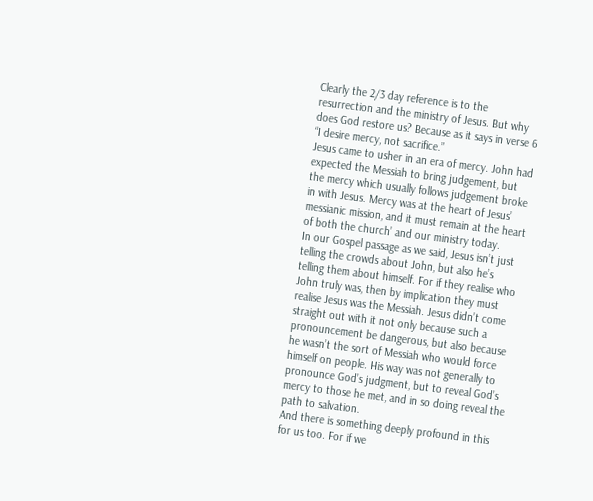Clearly the 2/3 day reference is to the resurrection and the ministry of Jesus. But why does God restore us? Because as it says in verse 6 “I desire mercy, not sacrifice.”
Jesus came to usher in an era of mercy. John had expected the Messiah to bring judgement, but the mercy which usually follows judgement broke in with Jesus. Mercy was at the heart of Jesus’ messianic mission, and it must remain at the heart of both the church’ and our ministry today.
In our Gospel passage as we said, Jesus isn’t just telling the crowds about John, but also he’s telling them about himself. For if they realise who John truly was, then by implication they must realise Jesus was the Messiah. Jesus didn’t come straight out with it not only because such a pronouncement be dangerous, but also because he wasn’t the sort of Messiah who would force himself on people. His way was not generally to pronounce God’s judgment, but to reveal God’s mercy to those he met, and in so doing reveal the path to salvation.
And there is something deeply profound in this for us too. For if we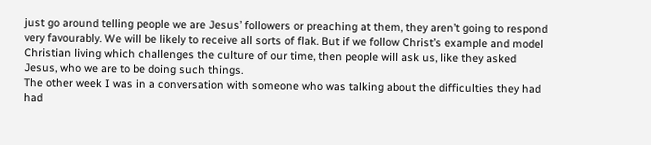just go around telling people we are Jesus’ followers or preaching at them, they aren’t going to respond very favourably. We will be likely to receive all sorts of flak. But if we follow Christ’s example and model Christian living which challenges the culture of our time, then people will ask us, like they asked Jesus, who we are to be doing such things.
The other week I was in a conversation with someone who was talking about the difficulties they had had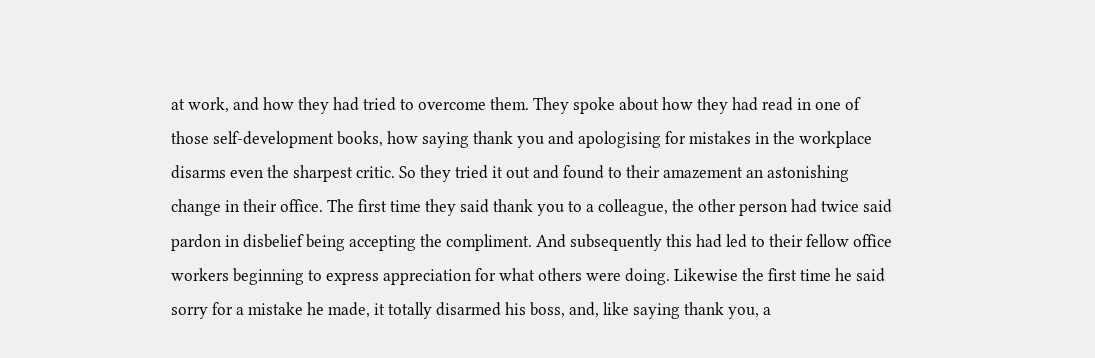at work, and how they had tried to overcome them. They spoke about how they had read in one of those self-development books, how saying thank you and apologising for mistakes in the workplace disarms even the sharpest critic. So they tried it out and found to their amazement an astonishing change in their office. The first time they said thank you to a colleague, the other person had twice said pardon in disbelief being accepting the compliment. And subsequently this had led to their fellow office workers beginning to express appreciation for what others were doing. Likewise the first time he said sorry for a mistake he made, it totally disarmed his boss, and, like saying thank you, a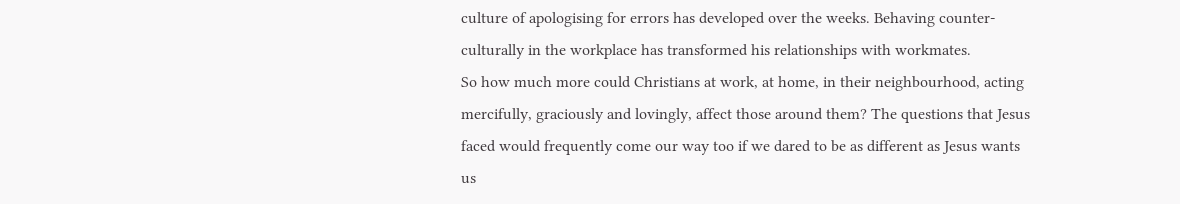culture of apologising for errors has developed over the weeks. Behaving counter-culturally in the workplace has transformed his relationships with workmates.
So how much more could Christians at work, at home, in their neighbourhood, acting mercifully, graciously and lovingly, affect those around them? The questions that Jesus faced would frequently come our way too if we dared to be as different as Jesus wants us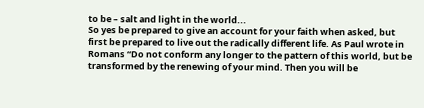to be – salt and light in the world...
So yes be prepared to give an account for your faith when asked, but first be prepared to live out the radically different life. As Paul wrote in Romans “Do not conform any longer to the pattern of this world, but be transformed by the renewing of your mind. Then you will be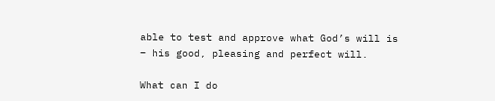able to test and approve what God’s will is – his good, pleasing and perfect will.

What can I do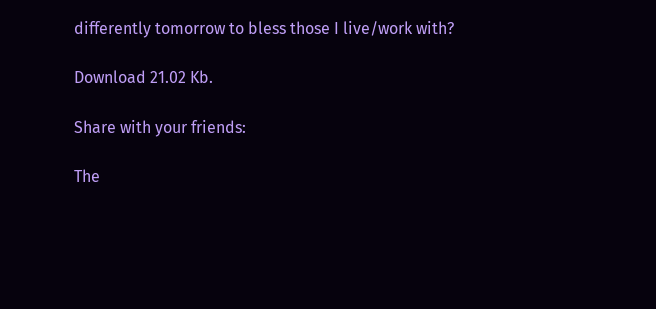differently tomorrow to bless those I live/work with?

Download 21.02 Kb.

Share with your friends:

The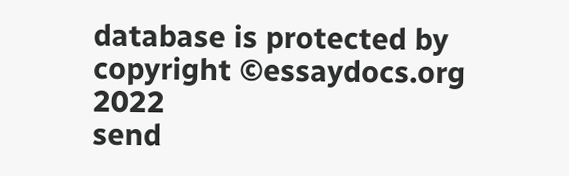database is protected by copyright ©essaydocs.org 2022
send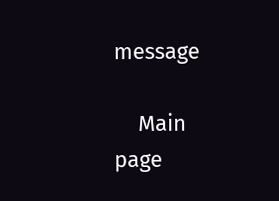message

    Main page